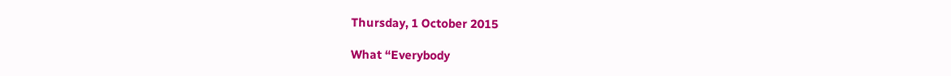Thursday, 1 October 2015

What “Everybody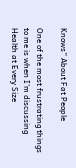Knows” About Fat People

One of the most frustrating things to me is when I’m discussing Health at Every Size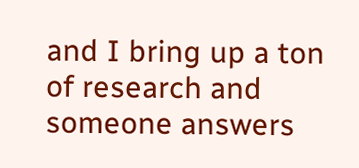and I bring up a ton of research and someone answers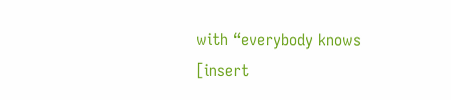with “everybody knows [insert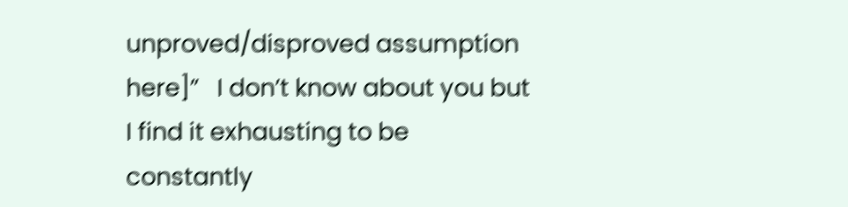unproved/disproved assumption here]”   I don’t know about you but I find it exhausting to be constantly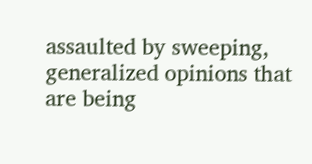assaulted by sweeping, generalized opinions that are being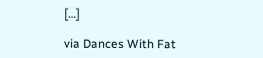[…]

via Dances With Fat